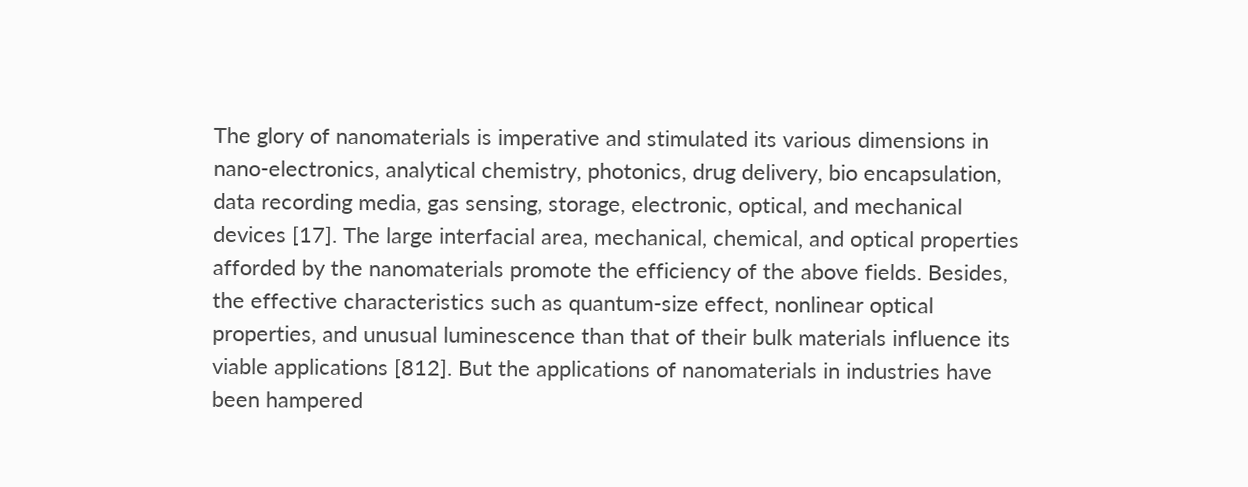The glory of nanomaterials is imperative and stimulated its various dimensions in nano-electronics, analytical chemistry, photonics, drug delivery, bio encapsulation, data recording media, gas sensing, storage, electronic, optical, and mechanical devices [17]. The large interfacial area, mechanical, chemical, and optical properties afforded by the nanomaterials promote the efficiency of the above fields. Besides, the effective characteristics such as quantum-size effect, nonlinear optical properties, and unusual luminescence than that of their bulk materials influence its viable applications [812]. But the applications of nanomaterials in industries have been hampered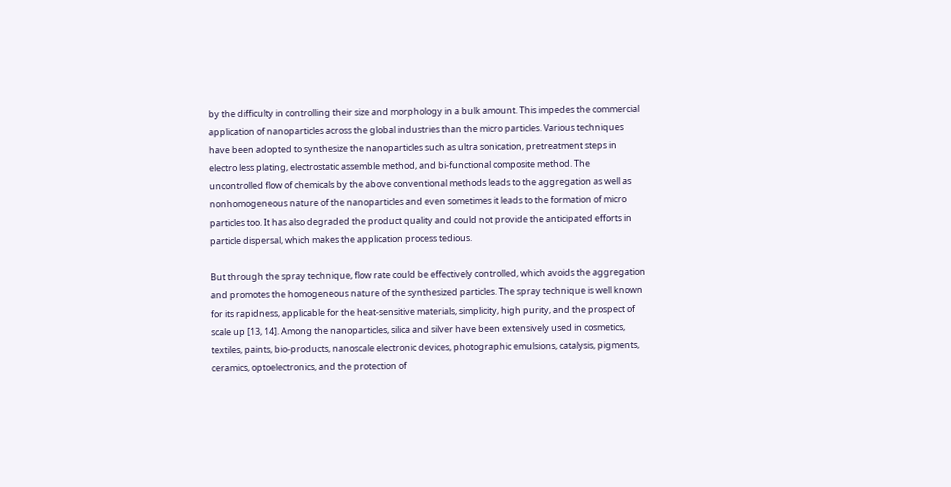by the difficulty in controlling their size and morphology in a bulk amount. This impedes the commercial application of nanoparticles across the global industries than the micro particles. Various techniques have been adopted to synthesize the nanoparticles such as ultra sonication, pretreatment steps in electro less plating, electrostatic assemble method, and bi-functional composite method. The uncontrolled flow of chemicals by the above conventional methods leads to the aggregation as well as nonhomogeneous nature of the nanoparticles and even sometimes it leads to the formation of micro particles too. It has also degraded the product quality and could not provide the anticipated efforts in particle dispersal, which makes the application process tedious.

But through the spray technique, flow rate could be effectively controlled, which avoids the aggregation and promotes the homogeneous nature of the synthesized particles. The spray technique is well known for its rapidness, applicable for the heat-sensitive materials, simplicity, high purity, and the prospect of scale up [13, 14]. Among the nanoparticles, silica and silver have been extensively used in cosmetics, textiles, paints, bio-products, nanoscale electronic devices, photographic emulsions, catalysis, pigments, ceramics, optoelectronics, and the protection of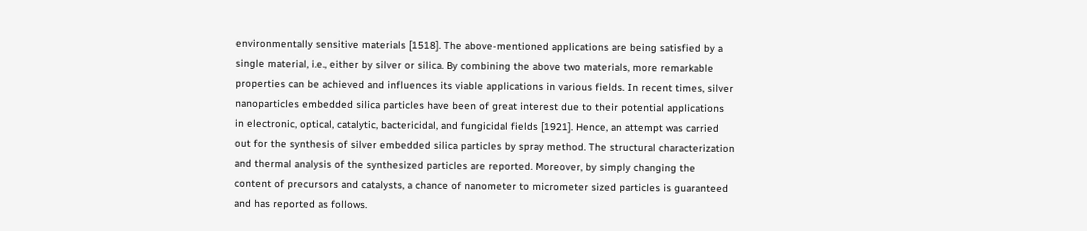environmentally sensitive materials [1518]. The above-mentioned applications are being satisfied by a single material, i.e., either by silver or silica. By combining the above two materials, more remarkable properties can be achieved and influences its viable applications in various fields. In recent times, silver nanoparticles embedded silica particles have been of great interest due to their potential applications in electronic, optical, catalytic, bactericidal, and fungicidal fields [1921]. Hence, an attempt was carried out for the synthesis of silver embedded silica particles by spray method. The structural characterization and thermal analysis of the synthesized particles are reported. Moreover, by simply changing the content of precursors and catalysts, a chance of nanometer to micrometer sized particles is guaranteed and has reported as follows.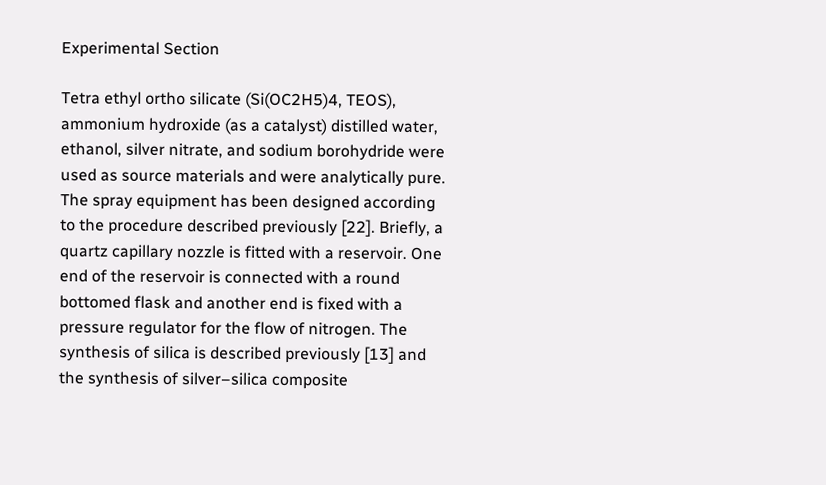Experimental Section

Tetra ethyl ortho silicate (Si(OC2H5)4, TEOS), ammonium hydroxide (as a catalyst) distilled water, ethanol, silver nitrate, and sodium borohydride were used as source materials and were analytically pure. The spray equipment has been designed according to the procedure described previously [22]. Briefly, a quartz capillary nozzle is fitted with a reservoir. One end of the reservoir is connected with a round bottomed flask and another end is fixed with a pressure regulator for the flow of nitrogen. The synthesis of silica is described previously [13] and the synthesis of silver–silica composite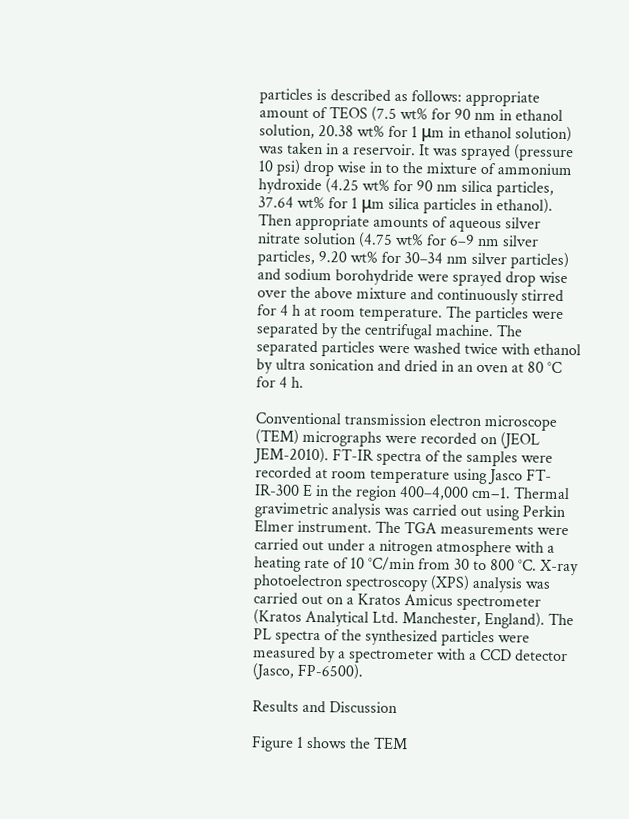particles is described as follows: appropriate amount of TEOS (7.5 wt% for 90 nm in ethanol solution, 20.38 wt% for 1 μm in ethanol solution) was taken in a reservoir. It was sprayed (pressure 10 psi) drop wise in to the mixture of ammonium hydroxide (4.25 wt% for 90 nm silica particles, 37.64 wt% for 1 μm silica particles in ethanol). Then appropriate amounts of aqueous silver nitrate solution (4.75 wt% for 6–9 nm silver particles, 9.20 wt% for 30–34 nm silver particles) and sodium borohydride were sprayed drop wise over the above mixture and continuously stirred for 4 h at room temperature. The particles were separated by the centrifugal machine. The separated particles were washed twice with ethanol by ultra sonication and dried in an oven at 80 °C for 4 h.

Conventional transmission electron microscope (TEM) micrographs were recorded on (JEOL JEM-2010). FT-IR spectra of the samples were recorded at room temperature using Jasco FT-IR-300 E in the region 400–4,000 cm−1. Thermal gravimetric analysis was carried out using Perkin Elmer instrument. The TGA measurements were carried out under a nitrogen atmosphere with a heating rate of 10 °C/min from 30 to 800 °C. X-ray photoelectron spectroscopy (XPS) analysis was carried out on a Kratos Amicus spectrometer (Kratos Analytical Ltd. Manchester, England). The PL spectra of the synthesized particles were measured by a spectrometer with a CCD detector (Jasco, FP-6500).

Results and Discussion

Figure 1 shows the TEM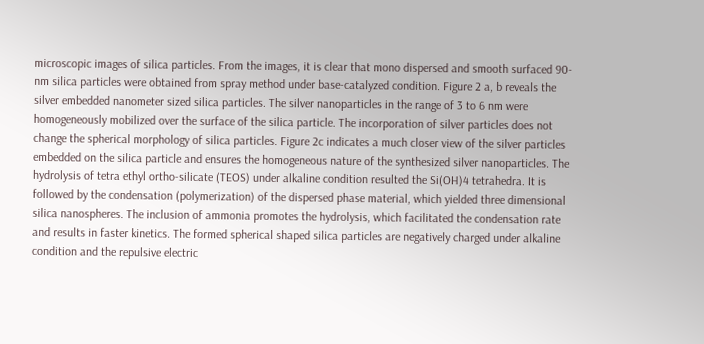microscopic images of silica particles. From the images, it is clear that mono dispersed and smooth surfaced 90-nm silica particles were obtained from spray method under base-catalyzed condition. Figure 2 a, b reveals the silver embedded nanometer sized silica particles. The silver nanoparticles in the range of 3 to 6 nm were homogeneously mobilized over the surface of the silica particle. The incorporation of silver particles does not change the spherical morphology of silica particles. Figure 2c indicates a much closer view of the silver particles embedded on the silica particle and ensures the homogeneous nature of the synthesized silver nanoparticles. The hydrolysis of tetra ethyl ortho-silicate (TEOS) under alkaline condition resulted the Si(OH)4 tetrahedra. It is followed by the condensation (polymerization) of the dispersed phase material, which yielded three dimensional silica nanospheres. The inclusion of ammonia promotes the hydrolysis, which facilitated the condensation rate and results in faster kinetics. The formed spherical shaped silica particles are negatively charged under alkaline condition and the repulsive electric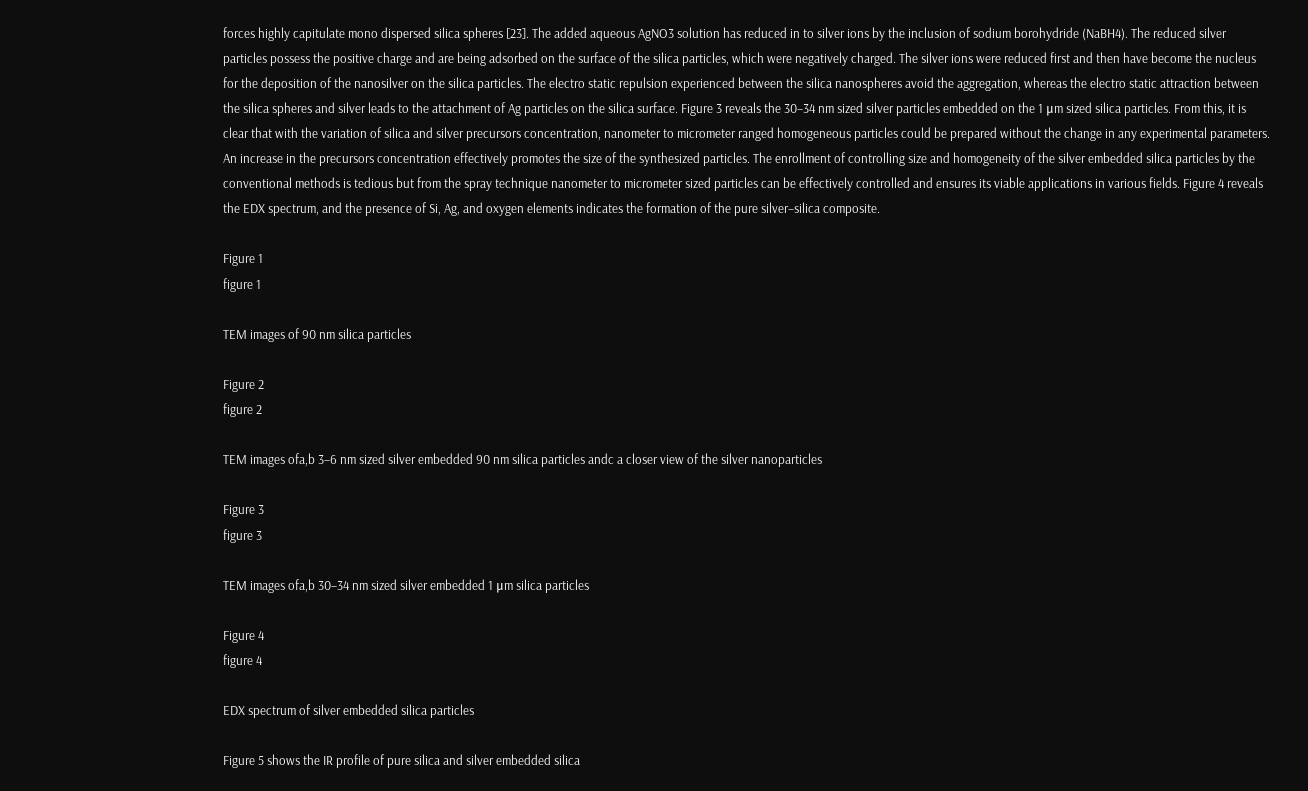forces highly capitulate mono dispersed silica spheres [23]. The added aqueous AgNO3 solution has reduced in to silver ions by the inclusion of sodium borohydride (NaBH4). The reduced silver particles possess the positive charge and are being adsorbed on the surface of the silica particles, which were negatively charged. The silver ions were reduced first and then have become the nucleus for the deposition of the nanosilver on the silica particles. The electro static repulsion experienced between the silica nanospheres avoid the aggregation, whereas the electro static attraction between the silica spheres and silver leads to the attachment of Ag particles on the silica surface. Figure 3 reveals the 30–34 nm sized silver particles embedded on the 1 μm sized silica particles. From this, it is clear that with the variation of silica and silver precursors concentration, nanometer to micrometer ranged homogeneous particles could be prepared without the change in any experimental parameters. An increase in the precursors concentration effectively promotes the size of the synthesized particles. The enrollment of controlling size and homogeneity of the silver embedded silica particles by the conventional methods is tedious but from the spray technique nanometer to micrometer sized particles can be effectively controlled and ensures its viable applications in various fields. Figure 4 reveals the EDX spectrum, and the presence of Si, Ag, and oxygen elements indicates the formation of the pure silver–silica composite.

Figure 1
figure 1

TEM images of 90 nm silica particles

Figure 2
figure 2

TEM images ofa,b 3–6 nm sized silver embedded 90 nm silica particles andc a closer view of the silver nanoparticles

Figure 3
figure 3

TEM images ofa,b 30–34 nm sized silver embedded 1 μm silica particles

Figure 4
figure 4

EDX spectrum of silver embedded silica particles

Figure 5 shows the IR profile of pure silica and silver embedded silica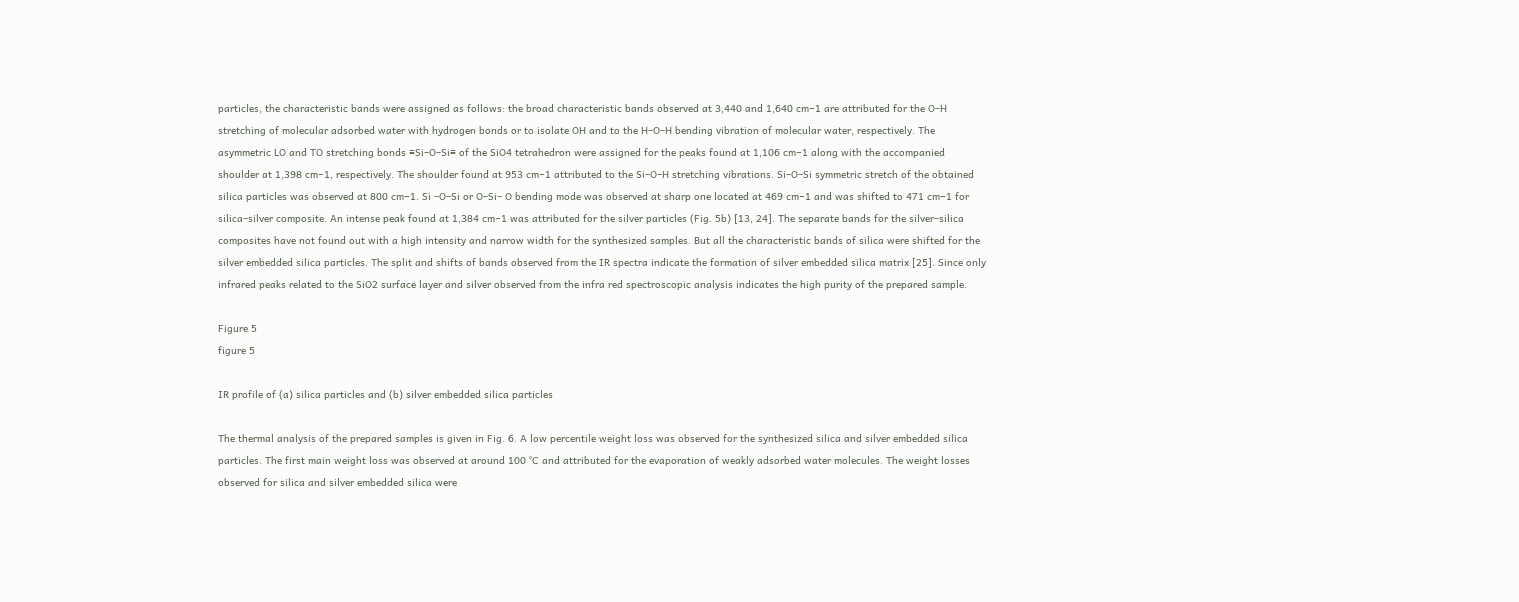particles, the characteristic bands were assigned as follows: the broad characteristic bands observed at 3,440 and 1,640 cm−1 are attributed for the O–H stretching of molecular adsorbed water with hydrogen bonds or to isolate OH and to the H–O–H bending vibration of molecular water, respectively. The asymmetric LO and TO stretching bonds ≡Si–O–Si≡ of the SiO4 tetrahedron were assigned for the peaks found at 1,106 cm−1 along with the accompanied shoulder at 1,398 cm−1, respectively. The shoulder found at 953 cm−1 attributed to the Si–O–H stretching vibrations. Si–O–Si symmetric stretch of the obtained silica particles was observed at 800 cm−1. Si –O–Si or O–Si– O bending mode was observed at sharp one located at 469 cm−1 and was shifted to 471 cm−1 for silica–silver composite. An intense peak found at 1,384 cm−1 was attributed for the silver particles (Fig. 5b) [13, 24]. The separate bands for the silver–silica composites have not found out with a high intensity and narrow width for the synthesized samples. But all the characteristic bands of silica were shifted for the silver embedded silica particles. The split and shifts of bands observed from the IR spectra indicate the formation of silver embedded silica matrix [25]. Since only infrared peaks related to the SiO2 surface layer and silver observed from the infra red spectroscopic analysis indicates the high purity of the prepared sample.

Figure 5
figure 5

IR profile of (a) silica particles and (b) silver embedded silica particles

The thermal analysis of the prepared samples is given in Fig. 6. A low percentile weight loss was observed for the synthesized silica and silver embedded silica particles. The first main weight loss was observed at around 100 °C and attributed for the evaporation of weakly adsorbed water molecules. The weight losses observed for silica and silver embedded silica were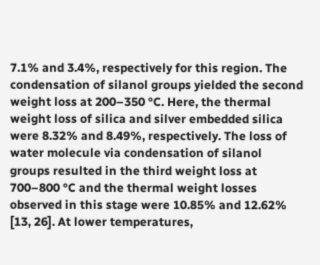7.1% and 3.4%, respectively for this region. The condensation of silanol groups yielded the second weight loss at 200–350 °C. Here, the thermal weight loss of silica and silver embedded silica were 8.32% and 8.49%, respectively. The loss of water molecule via condensation of silanol groups resulted in the third weight loss at 700–800 °C and the thermal weight losses observed in this stage were 10.85% and 12.62% [13, 26]. At lower temperatures,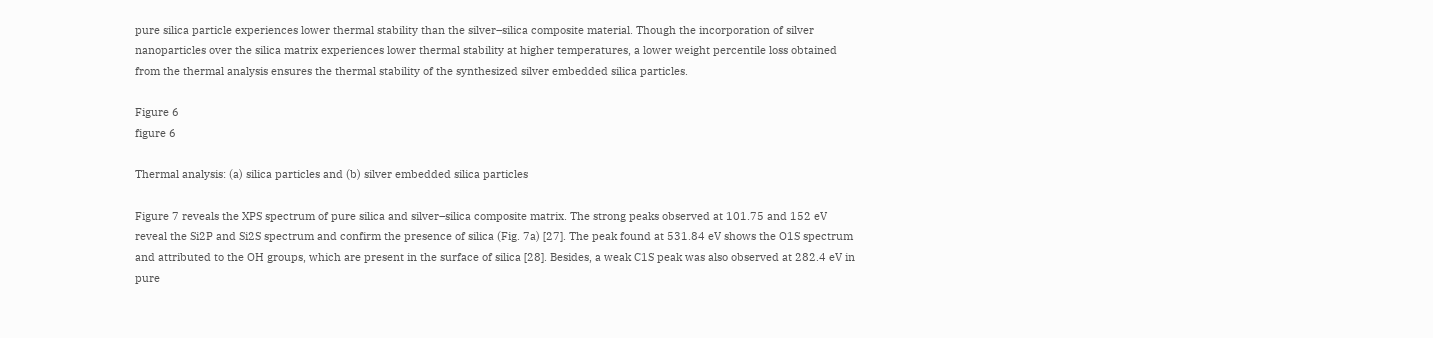pure silica particle experiences lower thermal stability than the silver–silica composite material. Though the incorporation of silver nanoparticles over the silica matrix experiences lower thermal stability at higher temperatures, a lower weight percentile loss obtained from the thermal analysis ensures the thermal stability of the synthesized silver embedded silica particles.

Figure 6
figure 6

Thermal analysis: (a) silica particles and (b) silver embedded silica particles

Figure 7 reveals the XPS spectrum of pure silica and silver–silica composite matrix. The strong peaks observed at 101.75 and 152 eV reveal the Si2P and Si2S spectrum and confirm the presence of silica (Fig. 7a) [27]. The peak found at 531.84 eV shows the O1S spectrum and attributed to the OH groups, which are present in the surface of silica [28]. Besides, a weak C1S peak was also observed at 282.4 eV in pure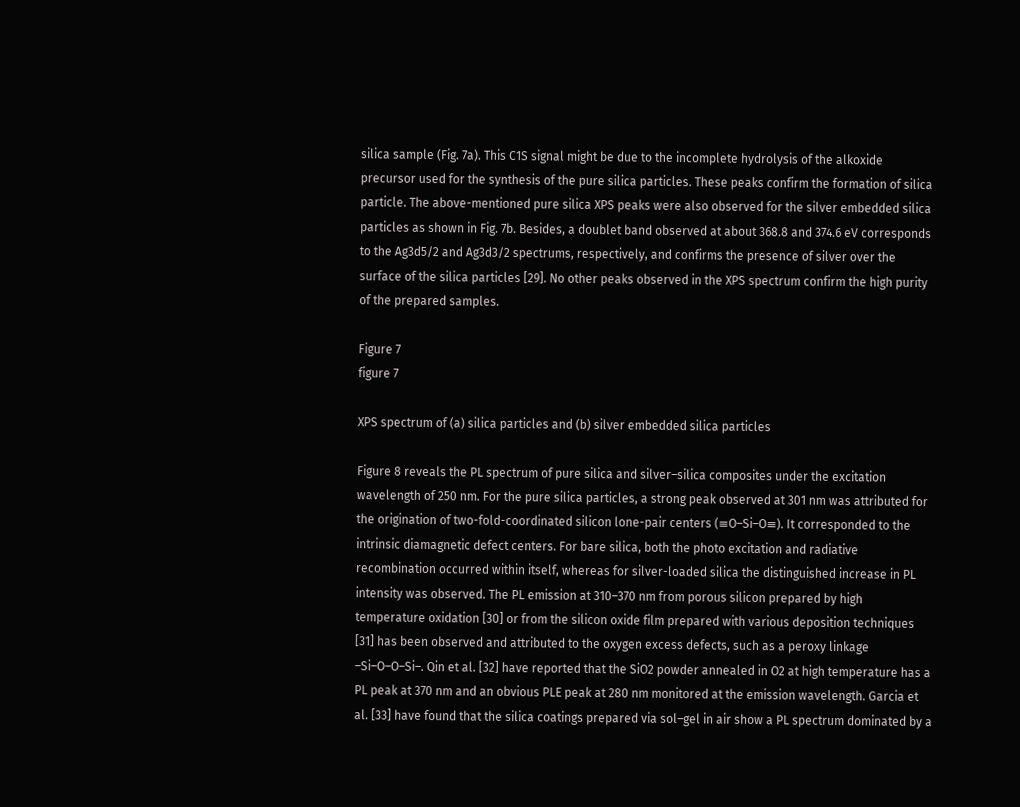silica sample (Fig. 7a). This C1S signal might be due to the incomplete hydrolysis of the alkoxide precursor used for the synthesis of the pure silica particles. These peaks confirm the formation of silica particle. The above-mentioned pure silica XPS peaks were also observed for the silver embedded silica particles as shown in Fig. 7b. Besides, a doublet band observed at about 368.8 and 374.6 eV corresponds to the Ag3d5/2 and Ag3d3/2 spectrums, respectively, and confirms the presence of silver over the surface of the silica particles [29]. No other peaks observed in the XPS spectrum confirm the high purity of the prepared samples.

Figure 7
figure 7

XPS spectrum of (a) silica particles and (b) silver embedded silica particles

Figure 8 reveals the PL spectrum of pure silica and silver–silica composites under the excitation wavelength of 250 nm. For the pure silica particles, a strong peak observed at 301 nm was attributed for the origination of two-fold-coordinated silicon lone-pair centers (≡O–Si–O≡). It corresponded to the intrinsic diamagnetic defect centers. For bare silica, both the photo excitation and radiative recombination occurred within itself, whereas for silver-loaded silica the distinguished increase in PL intensity was observed. The PL emission at 310–370 nm from porous silicon prepared by high temperature oxidation [30] or from the silicon oxide film prepared with various deposition techniques [31] has been observed and attributed to the oxygen excess defects, such as a peroxy linkage –Si–O–O–Si–. Qin et al. [32] have reported that the SiO2 powder annealed in O2 at high temperature has a PL peak at 370 nm and an obvious PLE peak at 280 nm monitored at the emission wavelength. Garcia et al. [33] have found that the silica coatings prepared via sol–gel in air show a PL spectrum dominated by a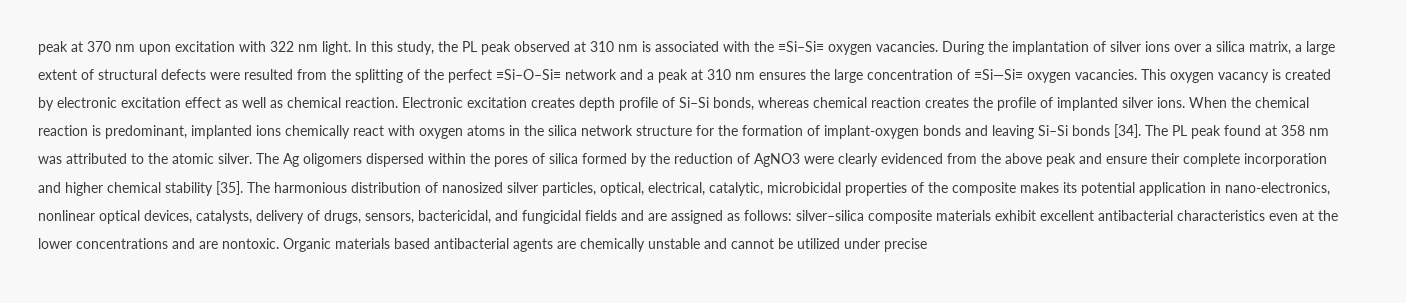peak at 370 nm upon excitation with 322 nm light. In this study, the PL peak observed at 310 nm is associated with the ≡Si–Si≡ oxygen vacancies. During the implantation of silver ions over a silica matrix, a large extent of structural defects were resulted from the splitting of the perfect ≡Si–O–Si≡ network and a peak at 310 nm ensures the large concentration of ≡Si—Si≡ oxygen vacancies. This oxygen vacancy is created by electronic excitation effect as well as chemical reaction. Electronic excitation creates depth profile of Si–Si bonds, whereas chemical reaction creates the profile of implanted silver ions. When the chemical reaction is predominant, implanted ions chemically react with oxygen atoms in the silica network structure for the formation of implant-oxygen bonds and leaving Si–Si bonds [34]. The PL peak found at 358 nm was attributed to the atomic silver. The Ag oligomers dispersed within the pores of silica formed by the reduction of AgNO3 were clearly evidenced from the above peak and ensure their complete incorporation and higher chemical stability [35]. The harmonious distribution of nanosized silver particles, optical, electrical, catalytic, microbicidal properties of the composite makes its potential application in nano-electronics, nonlinear optical devices, catalysts, delivery of drugs, sensors, bactericidal, and fungicidal fields and are assigned as follows: silver–silica composite materials exhibit excellent antibacterial characteristics even at the lower concentrations and are nontoxic. Organic materials based antibacterial agents are chemically unstable and cannot be utilized under precise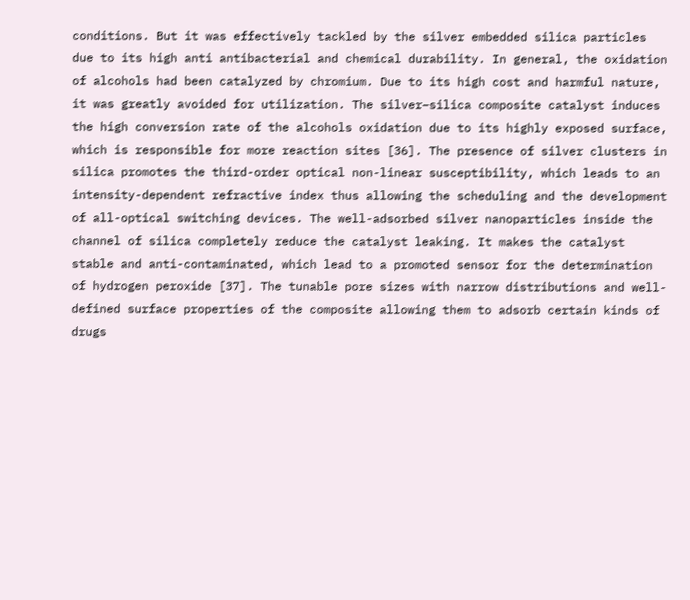conditions. But it was effectively tackled by the silver embedded silica particles due to its high anti antibacterial and chemical durability. In general, the oxidation of alcohols had been catalyzed by chromium. Due to its high cost and harmful nature, it was greatly avoided for utilization. The silver–silica composite catalyst induces the high conversion rate of the alcohols oxidation due to its highly exposed surface, which is responsible for more reaction sites [36]. The presence of silver clusters in silica promotes the third-order optical non-linear susceptibility, which leads to an intensity-dependent refractive index thus allowing the scheduling and the development of all-optical switching devices. The well-adsorbed silver nanoparticles inside the channel of silica completely reduce the catalyst leaking. It makes the catalyst stable and anti-contaminated, which lead to a promoted sensor for the determination of hydrogen peroxide [37]. The tunable pore sizes with narrow distributions and well-defined surface properties of the composite allowing them to adsorb certain kinds of drugs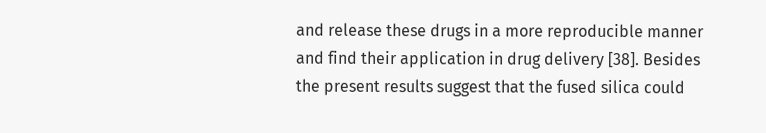and release these drugs in a more reproducible manner and find their application in drug delivery [38]. Besides the present results suggest that the fused silica could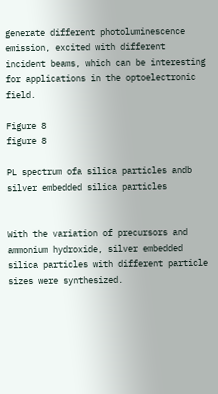generate different photoluminescence emission, excited with different incident beams, which can be interesting for applications in the optoelectronic field.

Figure 8
figure 8

PL spectrum ofa silica particles andb silver embedded silica particles


With the variation of precursors and ammonium hydroxide, silver embedded silica particles with different particle sizes were synthesized.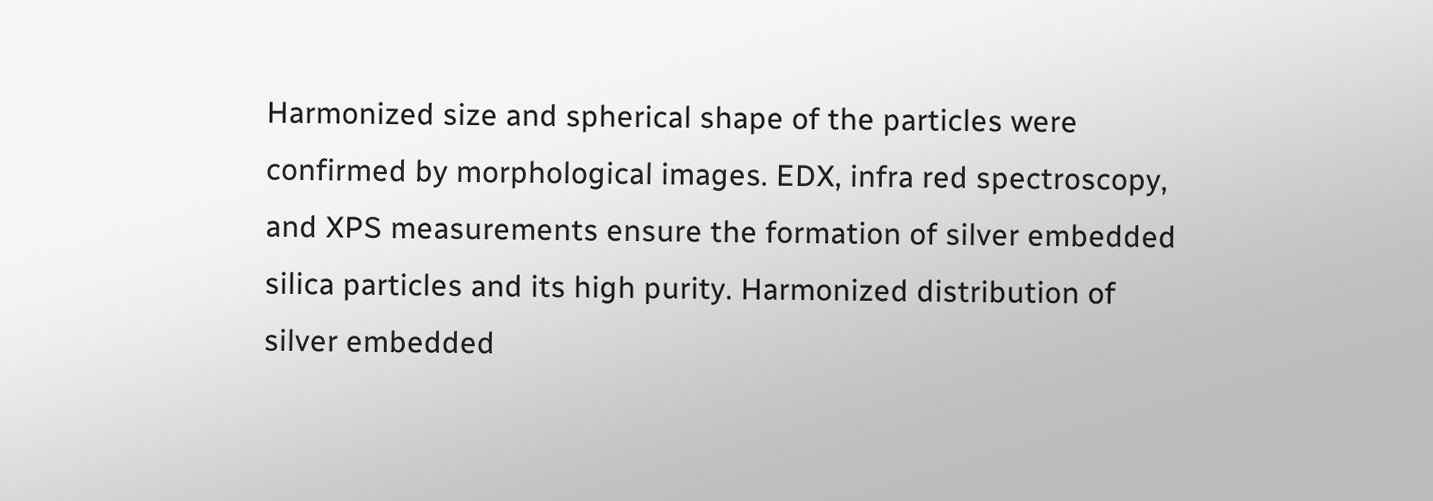Harmonized size and spherical shape of the particles were confirmed by morphological images. EDX, infra red spectroscopy, and XPS measurements ensure the formation of silver embedded silica particles and its high purity. Harmonized distribution of silver embedded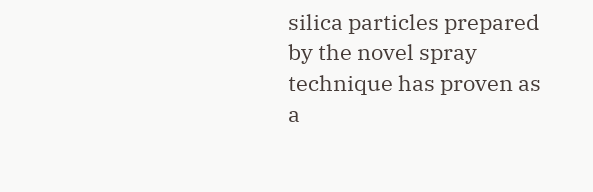silica particles prepared by the novel spray technique has proven as a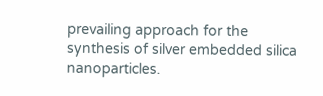prevailing approach for the synthesis of silver embedded silica nanoparticles.